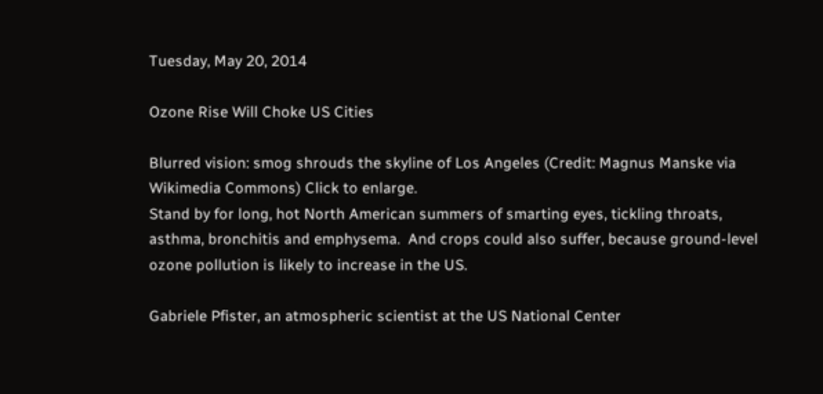Tuesday, May 20, 2014

Ozone Rise Will Choke US Cities

Blurred vision: smog shrouds the skyline of Los Angeles (Credit: Magnus Manske via Wikimedia Commons) Click to enlarge.
Stand by for long, hot North American summers of smarting eyes, tickling throats, asthma, bronchitis and emphysema.  And crops could also suffer, because ground-level ozone pollution is likely to increase in the US.

Gabriele Pfister, an atmospheric scientist at the US National Center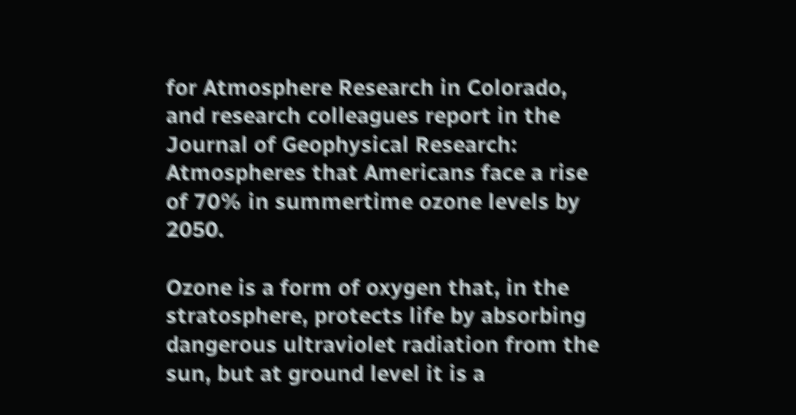for Atmosphere Research in Colorado, and research colleagues report in the Journal of Geophysical Research:  Atmospheres that Americans face a rise of 70% in summertime ozone levels by 2050.

Ozone is a form of oxygen that, in the stratosphere, protects life by absorbing dangerous ultraviolet radiation from the sun, but at ground level it is a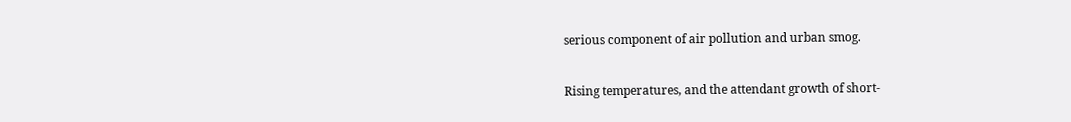serious component of air pollution and urban smog.

Rising temperatures, and the attendant growth of short-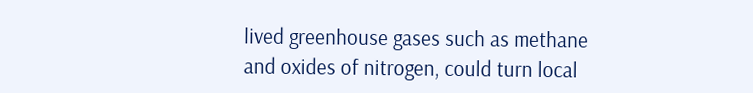lived greenhouse gases such as methane and oxides of nitrogen, could turn local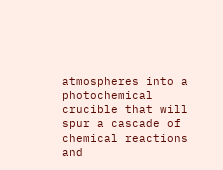atmospheres into a photochemical crucible that will spur a cascade of chemical reactions and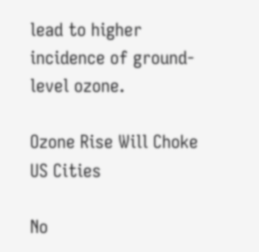lead to higher incidence of ground-level ozone.

Ozone Rise Will Choke US Cities

No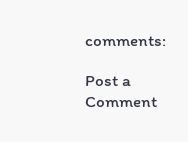comments:

Post a Comment